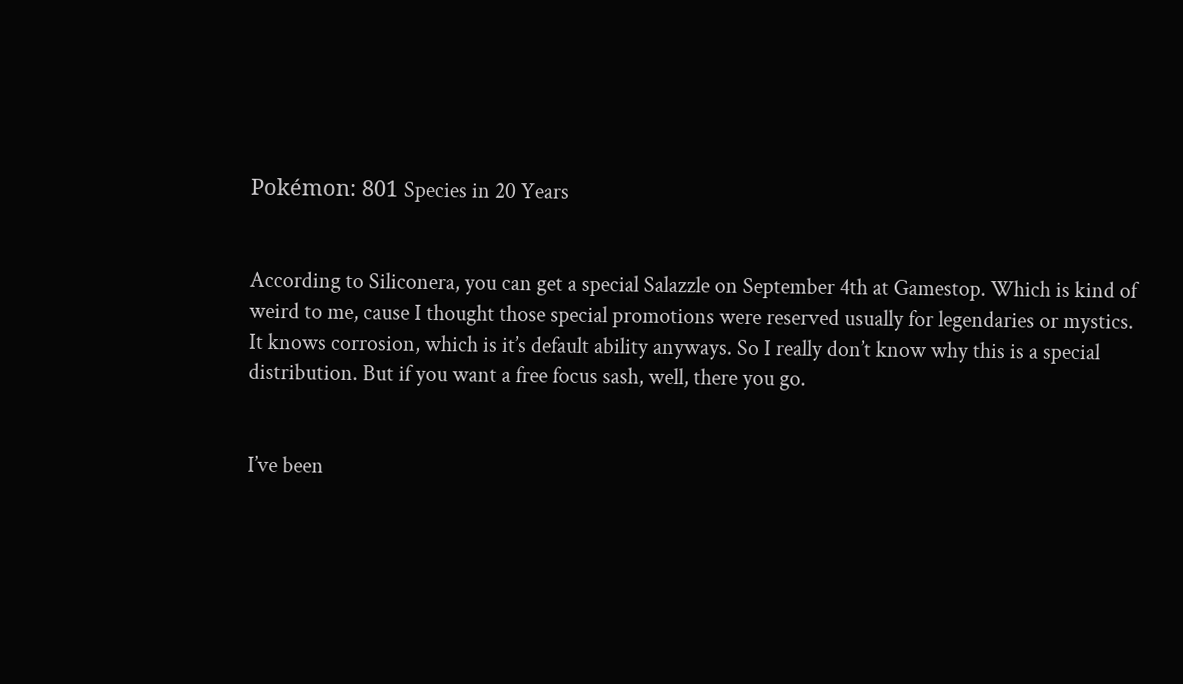Pokémon: 801 Species in 20 Years


According to Siliconera, you can get a special Salazzle on September 4th at Gamestop. Which is kind of weird to me, cause I thought those special promotions were reserved usually for legendaries or mystics. It knows corrosion, which is it’s default ability anyways. So I really don’t know why this is a special distribution. But if you want a free focus sash, well, there you go.


I’ve been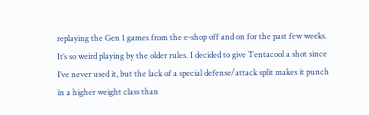replaying the Gen 1 games from the e-shop off and on for the past few weeks. It’s so weird playing by the older rules. I decided to give Tentacool a shot since I’ve never used it, but the lack of a special defense/attack split makes it punch in a higher weight class than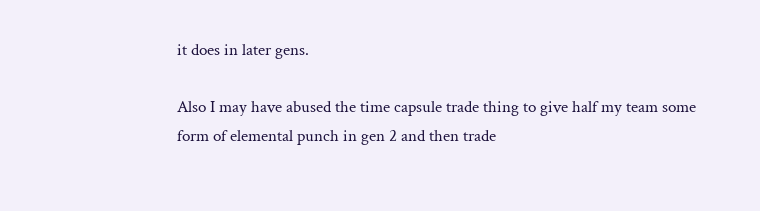it does in later gens.

Also I may have abused the time capsule trade thing to give half my team some form of elemental punch in gen 2 and then trade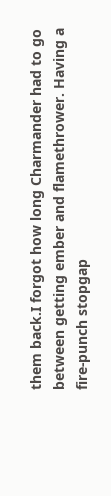them back.I forgot how long Charmander had to go between getting ember and flamethrower. Having a fire-punch stopgap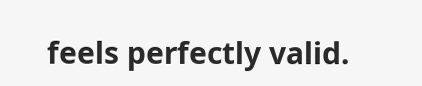feels perfectly valid.